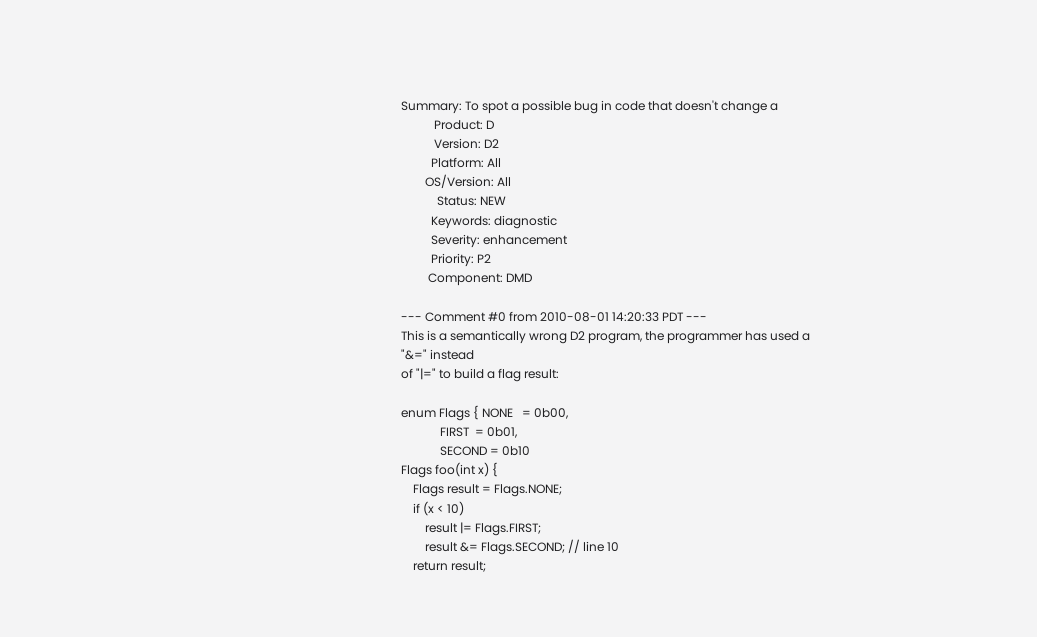Summary: To spot a possible bug in code that doesn't change a
           Product: D
           Version: D2
          Platform: All
        OS/Version: All
            Status: NEW
          Keywords: diagnostic
          Severity: enhancement
          Priority: P2
         Component: DMD

--- Comment #0 from 2010-08-01 14:20:33 PDT ---
This is a semantically wrong D2 program, the programmer has used a "&=" instead
of "|=" to build a flag result:

enum Flags { NONE   = 0b00,
             FIRST  = 0b01,
             SECOND = 0b10
Flags foo(int x) {
    Flags result = Flags.NONE;
    if (x < 10)
        result |= Flags.FIRST;
        result &= Flags.SECOND; // line 10
    return result;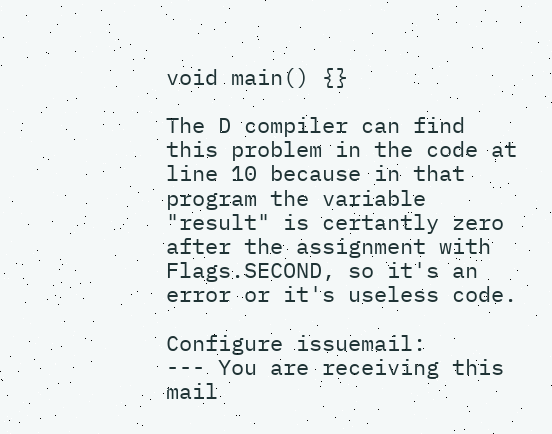void main() {}

The D compiler can find this problem in the code at line 10 because in that
program the variable "result" is certantly zero after the assignment with
Flags.SECOND, so it's an error or it's useless code.

Configure issuemail:
--- You are receiving this mail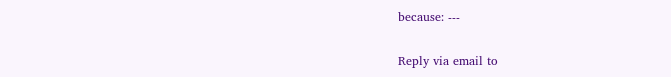because: ---

Reply via email to